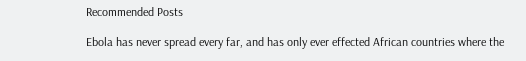Recommended Posts

Ebola has never spread every far, and has only ever effected African countries where the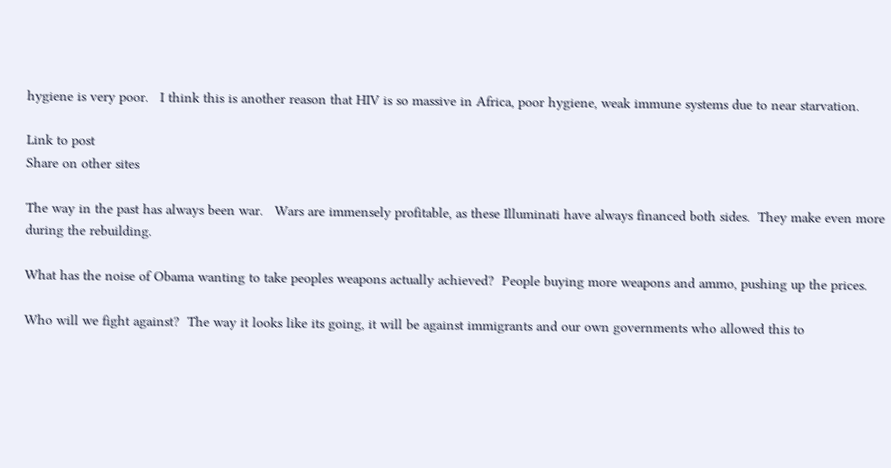hygiene is very poor.   I think this is another reason that HIV is so massive in Africa, poor hygiene, weak immune systems due to near starvation.

Link to post
Share on other sites

The way in the past has always been war.   Wars are immensely profitable, as these Illuminati have always financed both sides.  They make even more during the rebuilding.

What has the noise of Obama wanting to take peoples weapons actually achieved?  People buying more weapons and ammo, pushing up the prices.

Who will we fight against?  The way it looks like its going, it will be against immigrants and our own governments who allowed this to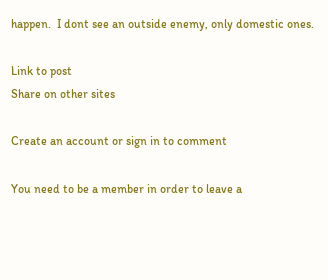happen.  I dont see an outside enemy, only domestic ones.

Link to post
Share on other sites

Create an account or sign in to comment

You need to be a member in order to leave a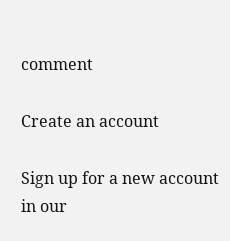comment

Create an account

Sign up for a new account in our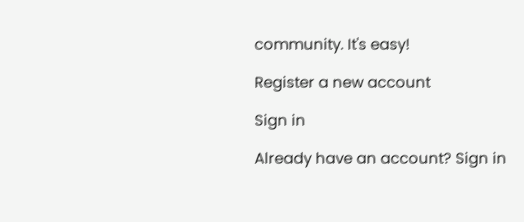community. It's easy!

Register a new account

Sign in

Already have an account? Sign in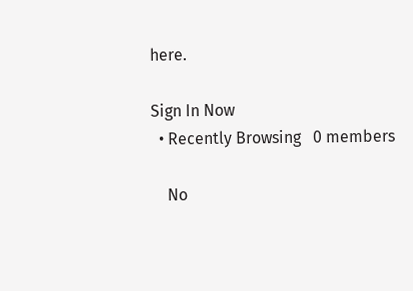here.

Sign In Now
  • Recently Browsing   0 members

    No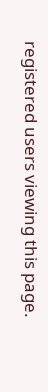registered users viewing this page.